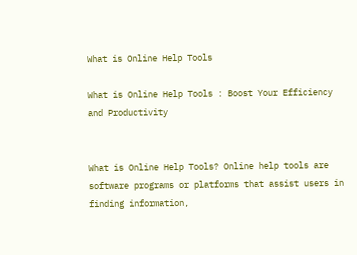What is Online Help Tools

What is Online Help Tools : Boost Your Efficiency and Productivity


What is Online Help Tools? Online help tools are software programs or platforms that assist users in finding information,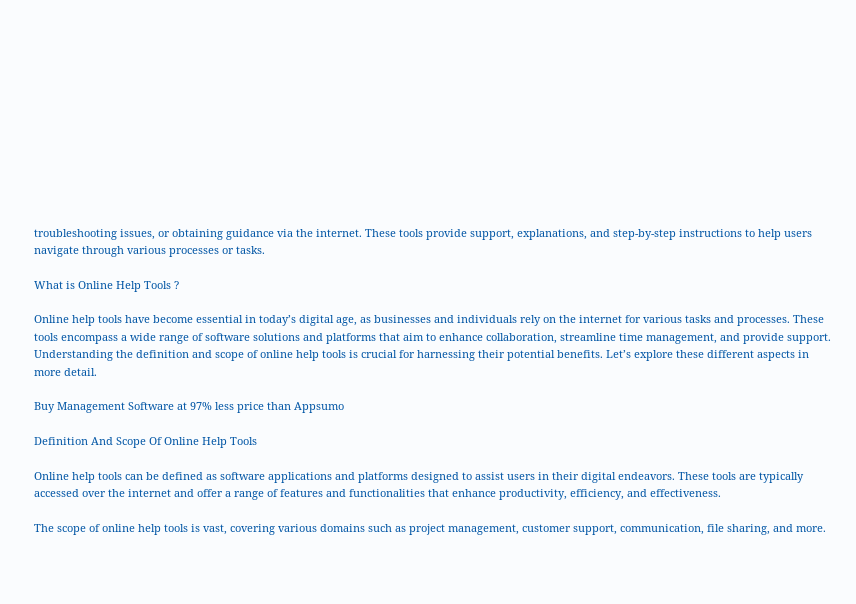troubleshooting issues, or obtaining guidance via the internet. These tools provide support, explanations, and step-by-step instructions to help users navigate through various processes or tasks.

What is Online Help Tools ?

Online help tools have become essential in today’s digital age, as businesses and individuals rely on the internet for various tasks and processes. These tools encompass a wide range of software solutions and platforms that aim to enhance collaboration, streamline time management, and provide support. Understanding the definition and scope of online help tools is crucial for harnessing their potential benefits. Let’s explore these different aspects in more detail.

Buy Management Software at 97% less price than Appsumo

Definition And Scope Of Online Help Tools

Online help tools can be defined as software applications and platforms designed to assist users in their digital endeavors. These tools are typically accessed over the internet and offer a range of features and functionalities that enhance productivity, efficiency, and effectiveness.

The scope of online help tools is vast, covering various domains such as project management, customer support, communication, file sharing, and more.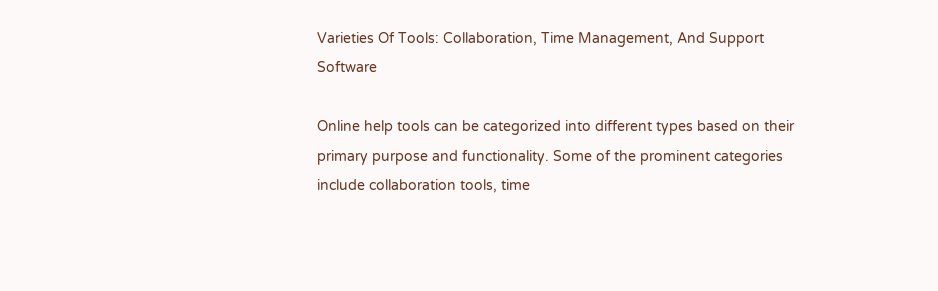Varieties Of Tools: Collaboration, Time Management, And Support Software

Online help tools can be categorized into different types based on their primary purpose and functionality. Some of the prominent categories include collaboration tools, time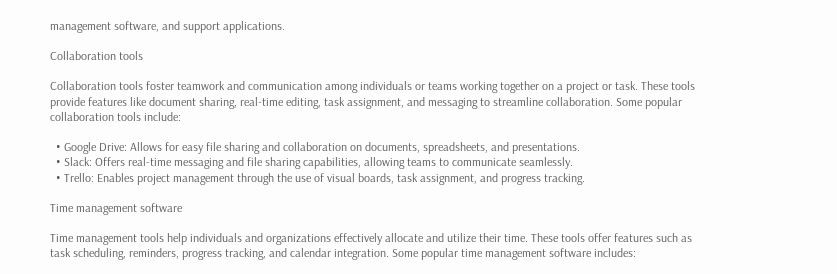management software, and support applications.

Collaboration tools

Collaboration tools foster teamwork and communication among individuals or teams working together on a project or task. These tools provide features like document sharing, real-time editing, task assignment, and messaging to streamline collaboration. Some popular collaboration tools include:

  • Google Drive: Allows for easy file sharing and collaboration on documents, spreadsheets, and presentations.
  • Slack: Offers real-time messaging and file sharing capabilities, allowing teams to communicate seamlessly.
  • Trello: Enables project management through the use of visual boards, task assignment, and progress tracking.

Time management software

Time management tools help individuals and organizations effectively allocate and utilize their time. These tools offer features such as task scheduling, reminders, progress tracking, and calendar integration. Some popular time management software includes: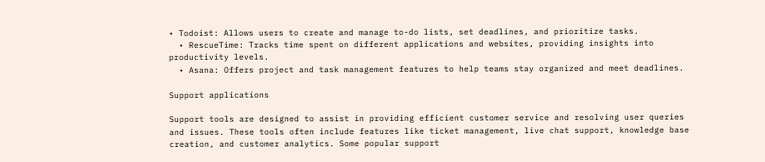• Todoist: Allows users to create and manage to-do lists, set deadlines, and prioritize tasks.
  • RescueTime: Tracks time spent on different applications and websites, providing insights into productivity levels.
  • Asana: Offers project and task management features to help teams stay organized and meet deadlines.

Support applications

Support tools are designed to assist in providing efficient customer service and resolving user queries and issues. These tools often include features like ticket management, live chat support, knowledge base creation, and customer analytics. Some popular support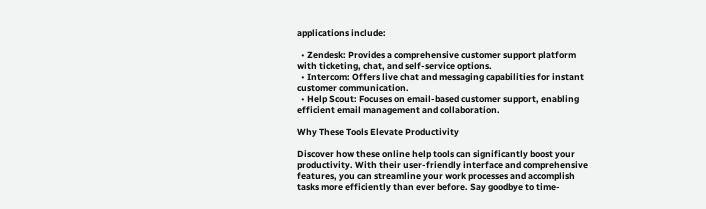applications include:

  • Zendesk: Provides a comprehensive customer support platform with ticketing, chat, and self-service options.
  • Intercom: Offers live chat and messaging capabilities for instant customer communication.
  • Help Scout: Focuses on email-based customer support, enabling efficient email management and collaboration.

Why These Tools Elevate Productivity

Discover how these online help tools can significantly boost your productivity. With their user-friendly interface and comprehensive features, you can streamline your work processes and accomplish tasks more efficiently than ever before. Say goodbye to time-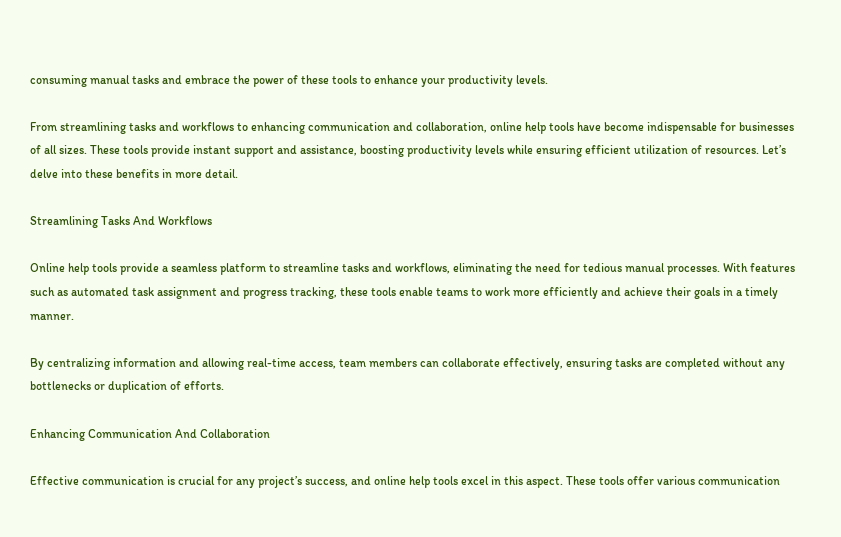consuming manual tasks and embrace the power of these tools to enhance your productivity levels.

From streamlining tasks and workflows to enhancing communication and collaboration, online help tools have become indispensable for businesses of all sizes. These tools provide instant support and assistance, boosting productivity levels while ensuring efficient utilization of resources. Let’s delve into these benefits in more detail.

Streamlining Tasks And Workflows

Online help tools provide a seamless platform to streamline tasks and workflows, eliminating the need for tedious manual processes. With features such as automated task assignment and progress tracking, these tools enable teams to work more efficiently and achieve their goals in a timely manner.

By centralizing information and allowing real-time access, team members can collaborate effectively, ensuring tasks are completed without any bottlenecks or duplication of efforts.

Enhancing Communication And Collaboration

Effective communication is crucial for any project’s success, and online help tools excel in this aspect. These tools offer various communication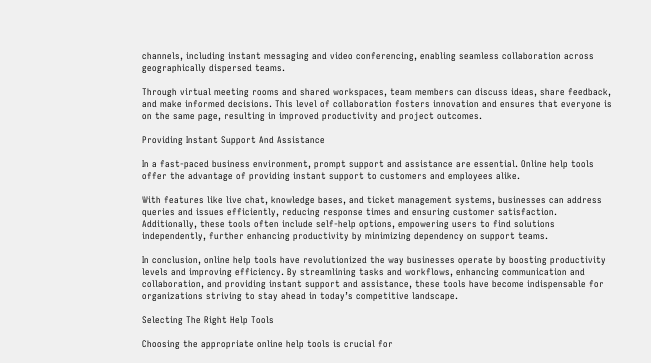channels, including instant messaging and video conferencing, enabling seamless collaboration across geographically dispersed teams.

Through virtual meeting rooms and shared workspaces, team members can discuss ideas, share feedback, and make informed decisions. This level of collaboration fosters innovation and ensures that everyone is on the same page, resulting in improved productivity and project outcomes.

Providing Instant Support And Assistance

In a fast-paced business environment, prompt support and assistance are essential. Online help tools offer the advantage of providing instant support to customers and employees alike.

With features like live chat, knowledge bases, and ticket management systems, businesses can address queries and issues efficiently, reducing response times and ensuring customer satisfaction. Additionally, these tools often include self-help options, empowering users to find solutions independently, further enhancing productivity by minimizing dependency on support teams.

In conclusion, online help tools have revolutionized the way businesses operate by boosting productivity levels and improving efficiency. By streamlining tasks and workflows, enhancing communication and collaboration, and providing instant support and assistance, these tools have become indispensable for organizations striving to stay ahead in today’s competitive landscape.

Selecting The Right Help Tools

Choosing the appropriate online help tools is crucial for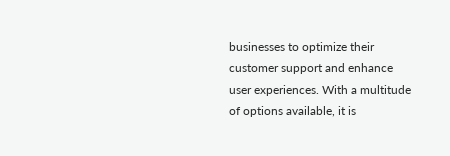businesses to optimize their customer support and enhance user experiences. With a multitude of options available, it is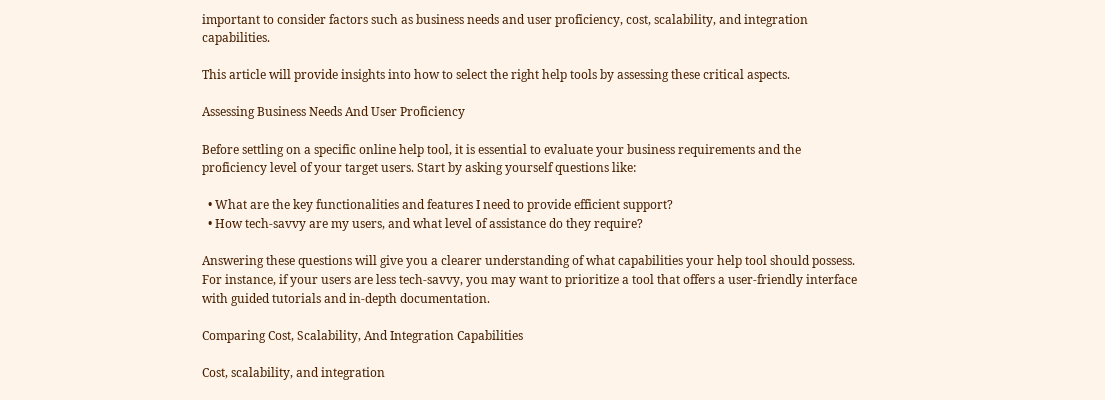important to consider factors such as business needs and user proficiency, cost, scalability, and integration capabilities.

This article will provide insights into how to select the right help tools by assessing these critical aspects.

Assessing Business Needs And User Proficiency

Before settling on a specific online help tool, it is essential to evaluate your business requirements and the proficiency level of your target users. Start by asking yourself questions like:

  • What are the key functionalities and features I need to provide efficient support?
  • How tech-savvy are my users, and what level of assistance do they require?

Answering these questions will give you a clearer understanding of what capabilities your help tool should possess. For instance, if your users are less tech-savvy, you may want to prioritize a tool that offers a user-friendly interface with guided tutorials and in-depth documentation.

Comparing Cost, Scalability, And Integration Capabilities

Cost, scalability, and integration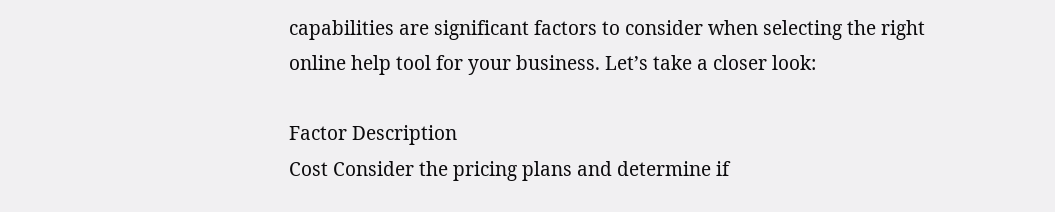capabilities are significant factors to consider when selecting the right online help tool for your business. Let’s take a closer look:

Factor Description
Cost Consider the pricing plans and determine if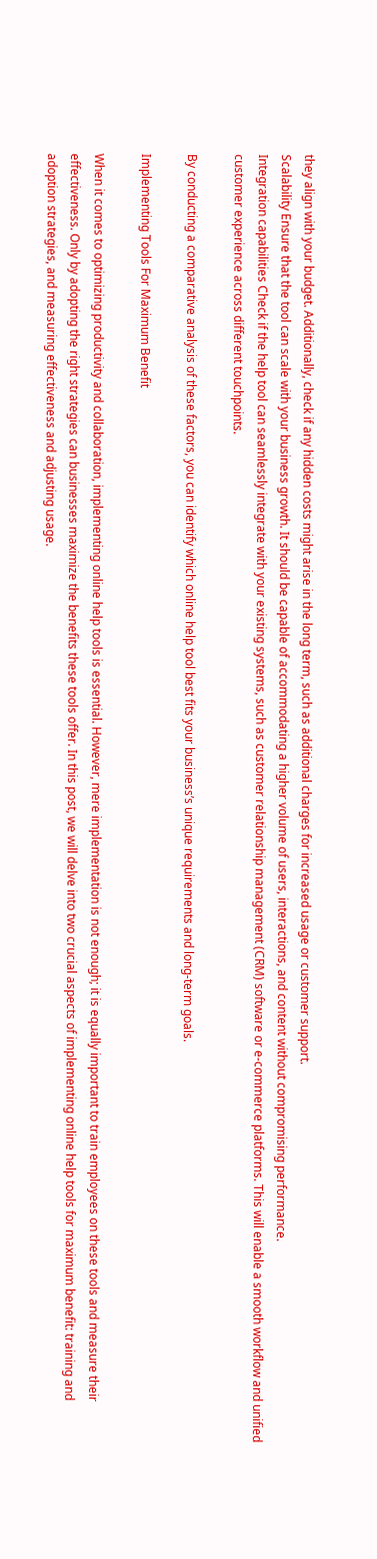they align with your budget. Additionally, check if any hidden costs might arise in the long term, such as additional charges for increased usage or customer support.
Scalability Ensure that the tool can scale with your business growth. It should be capable of accommodating a higher volume of users, interactions, and content without compromising performance.
Integration capabilities Check if the help tool can seamlessly integrate with your existing systems, such as customer relationship management (CRM) software or e-commerce platforms. This will enable a smooth workflow and unified customer experience across different touchpoints.

By conducting a comparative analysis of these factors, you can identify which online help tool best fits your business’s unique requirements and long-term goals.

Implementing Tools For Maximum Benefit

When it comes to optimizing productivity and collaboration, implementing online help tools is essential. However, mere implementation is not enough; it is equally important to train employees on these tools and measure their effectiveness. Only by adopting the right strategies can businesses maximize the benefits these tools offer. In this post, we will delve into two crucial aspects of implementing online help tools for maximum benefit: training and adoption strategies, and measuring effectiveness and adjusting usage.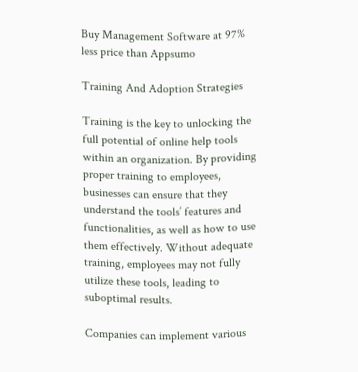Buy Management Software at 97% less price than Appsumo

Training And Adoption Strategies

Training is the key to unlocking the full potential of online help tools within an organization. By providing proper training to employees, businesses can ensure that they understand the tools’ features and functionalities, as well as how to use them effectively. Without adequate training, employees may not fully utilize these tools, leading to suboptimal results.

Companies can implement various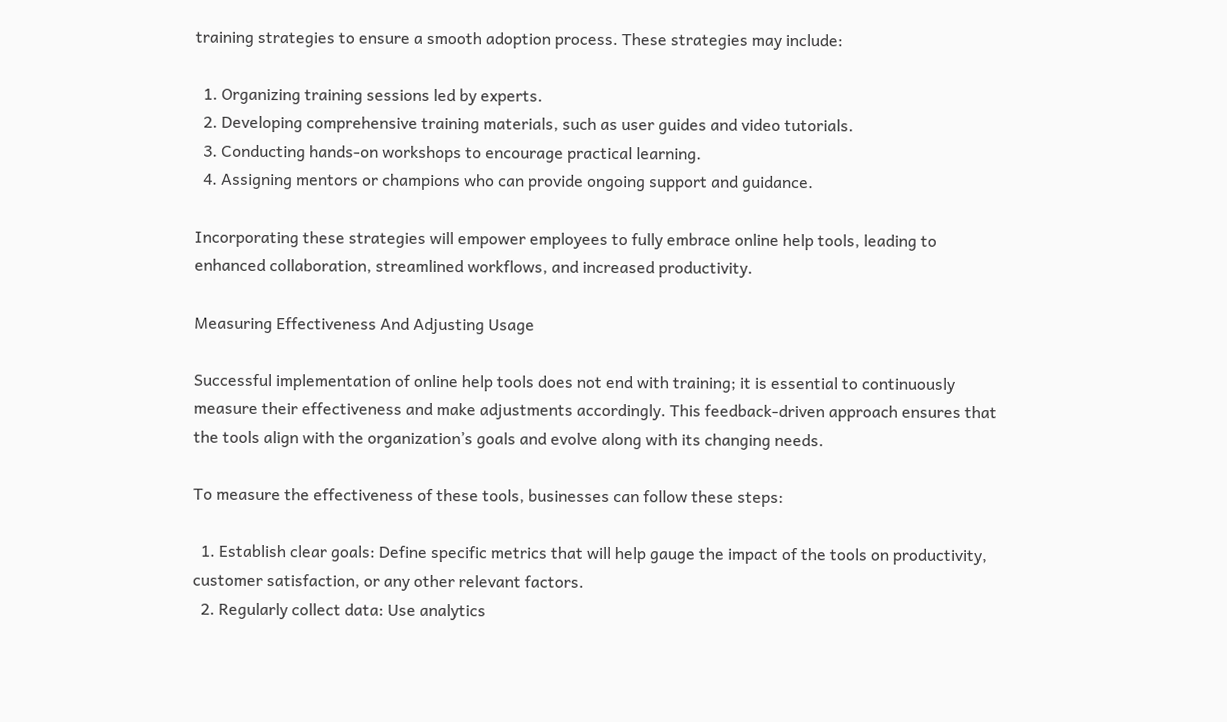training strategies to ensure a smooth adoption process. These strategies may include:

  1. Organizing training sessions led by experts.
  2. Developing comprehensive training materials, such as user guides and video tutorials.
  3. Conducting hands-on workshops to encourage practical learning.
  4. Assigning mentors or champions who can provide ongoing support and guidance.

Incorporating these strategies will empower employees to fully embrace online help tools, leading to enhanced collaboration, streamlined workflows, and increased productivity.

Measuring Effectiveness And Adjusting Usage

Successful implementation of online help tools does not end with training; it is essential to continuously measure their effectiveness and make adjustments accordingly. This feedback-driven approach ensures that the tools align with the organization’s goals and evolve along with its changing needs.

To measure the effectiveness of these tools, businesses can follow these steps:

  1. Establish clear goals: Define specific metrics that will help gauge the impact of the tools on productivity, customer satisfaction, or any other relevant factors.
  2. Regularly collect data: Use analytics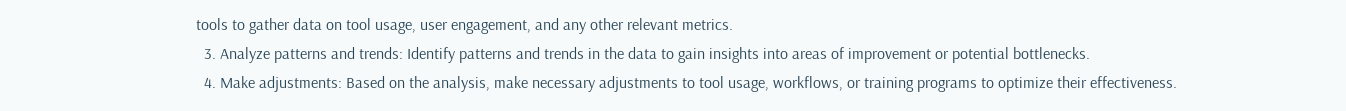tools to gather data on tool usage, user engagement, and any other relevant metrics.
  3. Analyze patterns and trends: Identify patterns and trends in the data to gain insights into areas of improvement or potential bottlenecks.
  4. Make adjustments: Based on the analysis, make necessary adjustments to tool usage, workflows, or training programs to optimize their effectiveness.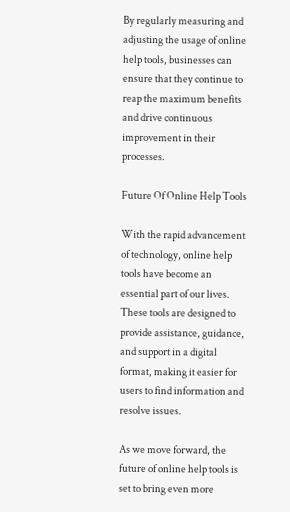By regularly measuring and adjusting the usage of online help tools, businesses can ensure that they continue to reap the maximum benefits and drive continuous improvement in their processes.

Future Of Online Help Tools

With the rapid advancement of technology, online help tools have become an essential part of our lives. These tools are designed to provide assistance, guidance, and support in a digital format, making it easier for users to find information and resolve issues.

As we move forward, the future of online help tools is set to bring even more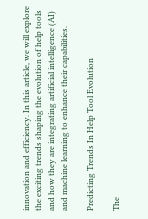innovation and efficiency. In this article, we will explore the exciting trends shaping the evolution of help tools and how they are integrating artificial intelligence (AI) and machine learning to enhance their capabilities.

Predicting Trends In Help Tool Evolution

The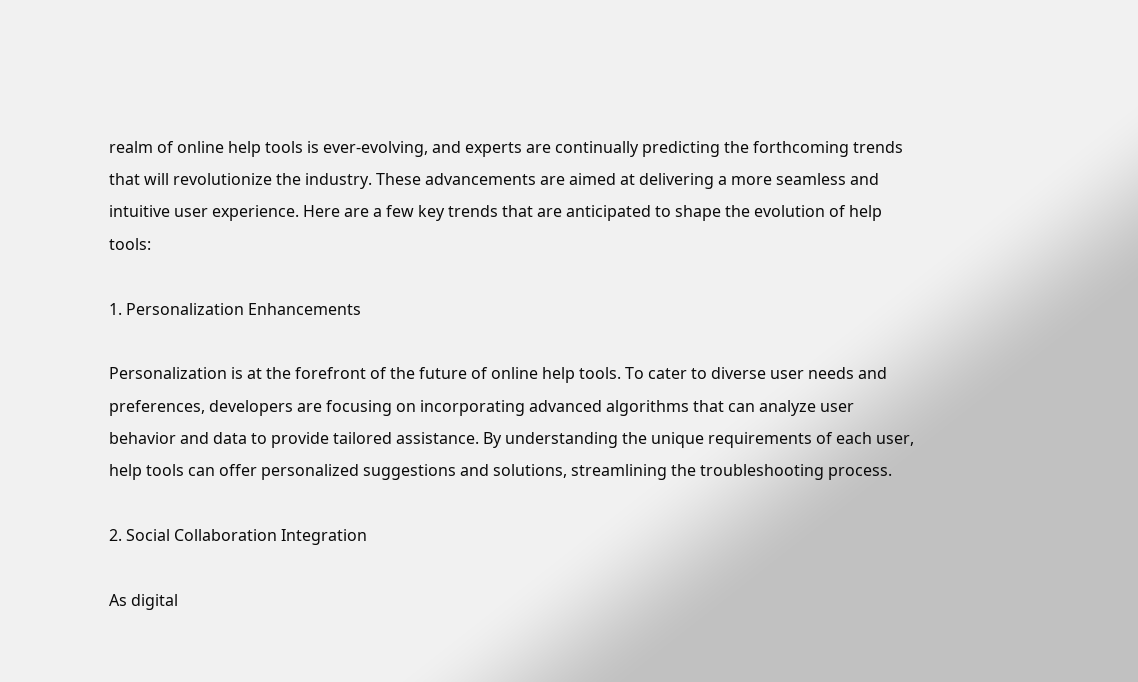realm of online help tools is ever-evolving, and experts are continually predicting the forthcoming trends that will revolutionize the industry. These advancements are aimed at delivering a more seamless and intuitive user experience. Here are a few key trends that are anticipated to shape the evolution of help tools:

1. Personalization Enhancements

Personalization is at the forefront of the future of online help tools. To cater to diverse user needs and preferences, developers are focusing on incorporating advanced algorithms that can analyze user behavior and data to provide tailored assistance. By understanding the unique requirements of each user, help tools can offer personalized suggestions and solutions, streamlining the troubleshooting process.

2. Social Collaboration Integration

As digital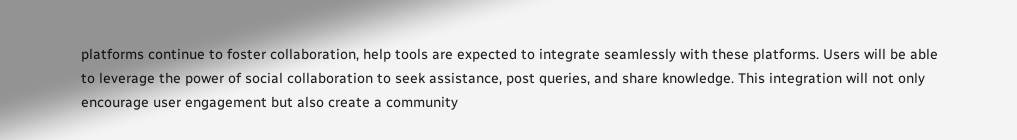platforms continue to foster collaboration, help tools are expected to integrate seamlessly with these platforms. Users will be able to leverage the power of social collaboration to seek assistance, post queries, and share knowledge. This integration will not only encourage user engagement but also create a community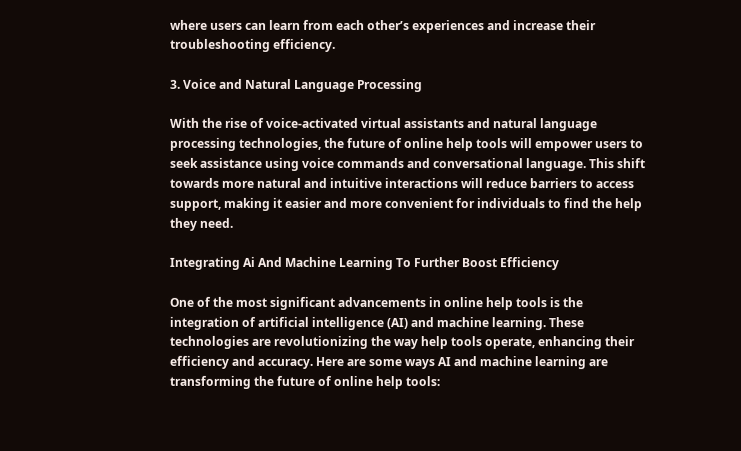where users can learn from each other’s experiences and increase their troubleshooting efficiency.

3. Voice and Natural Language Processing

With the rise of voice-activated virtual assistants and natural language processing technologies, the future of online help tools will empower users to seek assistance using voice commands and conversational language. This shift towards more natural and intuitive interactions will reduce barriers to access support, making it easier and more convenient for individuals to find the help they need.

Integrating Ai And Machine Learning To Further Boost Efficiency

One of the most significant advancements in online help tools is the integration of artificial intelligence (AI) and machine learning. These technologies are revolutionizing the way help tools operate, enhancing their efficiency and accuracy. Here are some ways AI and machine learning are transforming the future of online help tools: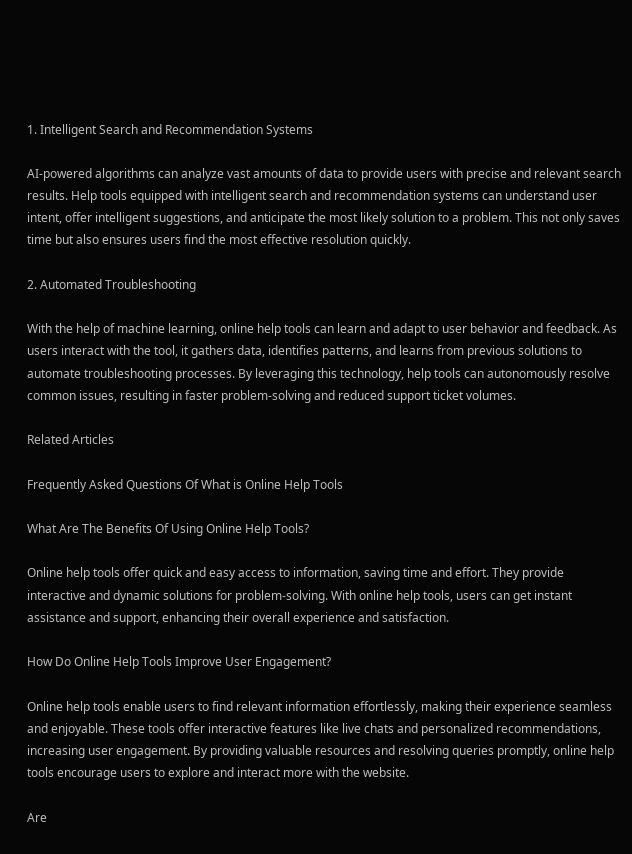1. Intelligent Search and Recommendation Systems

AI-powered algorithms can analyze vast amounts of data to provide users with precise and relevant search results. Help tools equipped with intelligent search and recommendation systems can understand user intent, offer intelligent suggestions, and anticipate the most likely solution to a problem. This not only saves time but also ensures users find the most effective resolution quickly.

2. Automated Troubleshooting

With the help of machine learning, online help tools can learn and adapt to user behavior and feedback. As users interact with the tool, it gathers data, identifies patterns, and learns from previous solutions to automate troubleshooting processes. By leveraging this technology, help tools can autonomously resolve common issues, resulting in faster problem-solving and reduced support ticket volumes.

Related Articles

Frequently Asked Questions Of What is Online Help Tools

What Are The Benefits Of Using Online Help Tools?

Online help tools offer quick and easy access to information, saving time and effort. They provide interactive and dynamic solutions for problem-solving. With online help tools, users can get instant assistance and support, enhancing their overall experience and satisfaction.

How Do Online Help Tools Improve User Engagement?

Online help tools enable users to find relevant information effortlessly, making their experience seamless and enjoyable. These tools offer interactive features like live chats and personalized recommendations, increasing user engagement. By providing valuable resources and resolving queries promptly, online help tools encourage users to explore and interact more with the website.

Are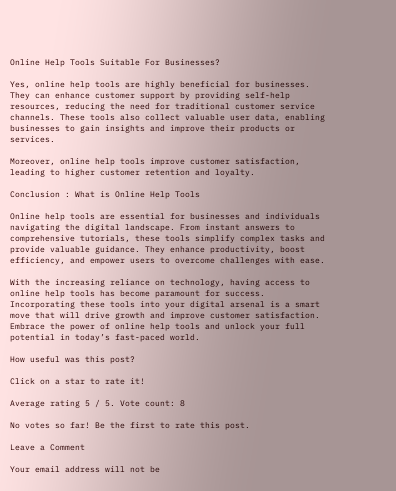Online Help Tools Suitable For Businesses?

Yes, online help tools are highly beneficial for businesses. They can enhance customer support by providing self-help resources, reducing the need for traditional customer service channels. These tools also collect valuable user data, enabling businesses to gain insights and improve their products or services.

Moreover, online help tools improve customer satisfaction, leading to higher customer retention and loyalty.

Conclusion : What is Online Help Tools

Online help tools are essential for businesses and individuals navigating the digital landscape. From instant answers to comprehensive tutorials, these tools simplify complex tasks and provide valuable guidance. They enhance productivity, boost efficiency, and empower users to overcome challenges with ease.

With the increasing reliance on technology, having access to online help tools has become paramount for success. Incorporating these tools into your digital arsenal is a smart move that will drive growth and improve customer satisfaction. Embrace the power of online help tools and unlock your full potential in today’s fast-paced world.

How useful was this post?

Click on a star to rate it!

Average rating 5 / 5. Vote count: 8

No votes so far! Be the first to rate this post.

Leave a Comment

Your email address will not be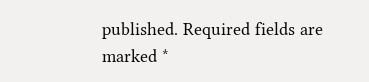published. Required fields are marked *